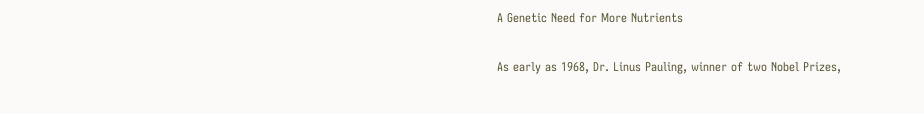A Genetic Need for More Nutrients

As early as 1968, Dr. Linus Pauling, winner of two Nobel Prizes,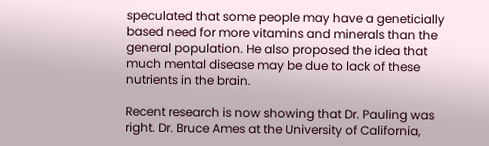speculated that some people may have a geneticially based need for more vitamins and minerals than the general population. He also proposed the idea that much mental disease may be due to lack of these nutrients in the brain.

Recent research is now showing that Dr. Pauling was right. Dr. Bruce Ames at the University of California,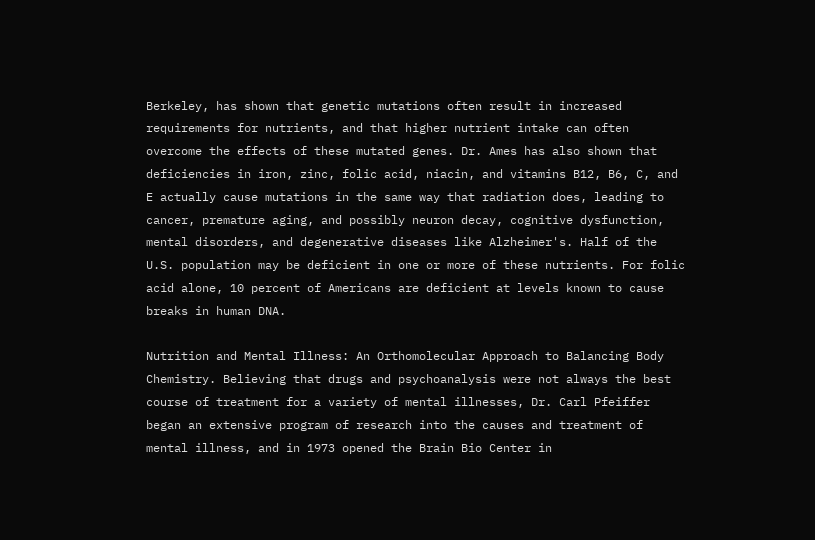Berkeley, has shown that genetic mutations often result in increased requirements for nutrients, and that higher nutrient intake can often overcome the effects of these mutated genes. Dr. Ames has also shown that deficiencies in iron, zinc, folic acid, niacin, and vitamins B12, B6, C, and E actually cause mutations in the same way that radiation does, leading to cancer, premature aging, and possibly neuron decay, cognitive dysfunction, mental disorders, and degenerative diseases like Alzheimer's. Half of the U.S. population may be deficient in one or more of these nutrients. For folic acid alone, 10 percent of Americans are deficient at levels known to cause breaks in human DNA.

Nutrition and Mental Illness: An Orthomolecular Approach to Balancing Body Chemistry. Believing that drugs and psychoanalysis were not always the best course of treatment for a variety of mental illnesses, Dr. Carl Pfeiffer began an extensive program of research into the causes and treatment of mental illness, and in 1973 opened the Brain Bio Center in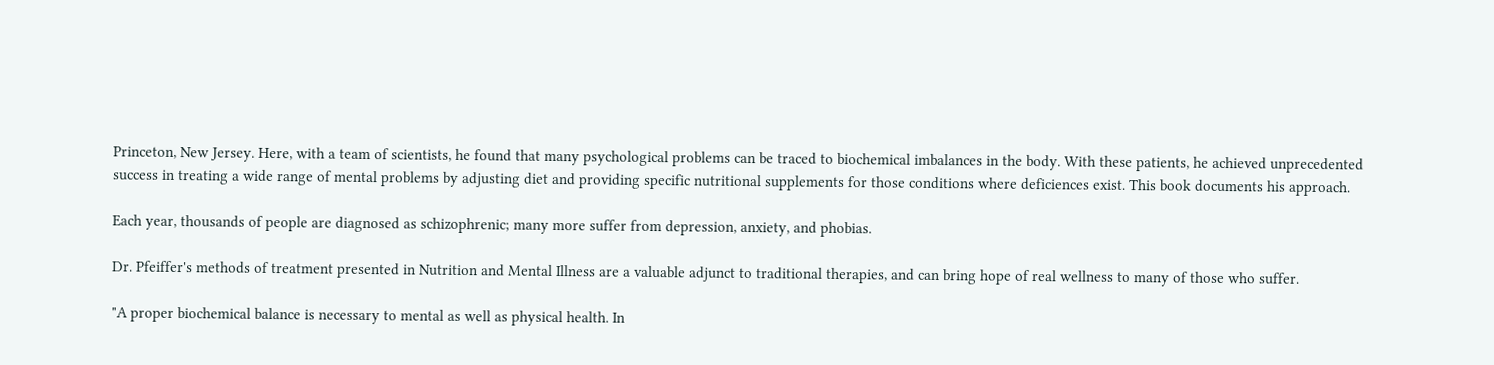Princeton, New Jersey. Here, with a team of scientists, he found that many psychological problems can be traced to biochemical imbalances in the body. With these patients, he achieved unprecedented success in treating a wide range of mental problems by adjusting diet and providing specific nutritional supplements for those conditions where deficiences exist. This book documents his approach.

Each year, thousands of people are diagnosed as schizophrenic; many more suffer from depression, anxiety, and phobias.

Dr. Pfeiffer's methods of treatment presented in Nutrition and Mental Illness are a valuable adjunct to traditional therapies, and can bring hope of real wellness to many of those who suffer.

"A proper biochemical balance is necessary to mental as well as physical health. In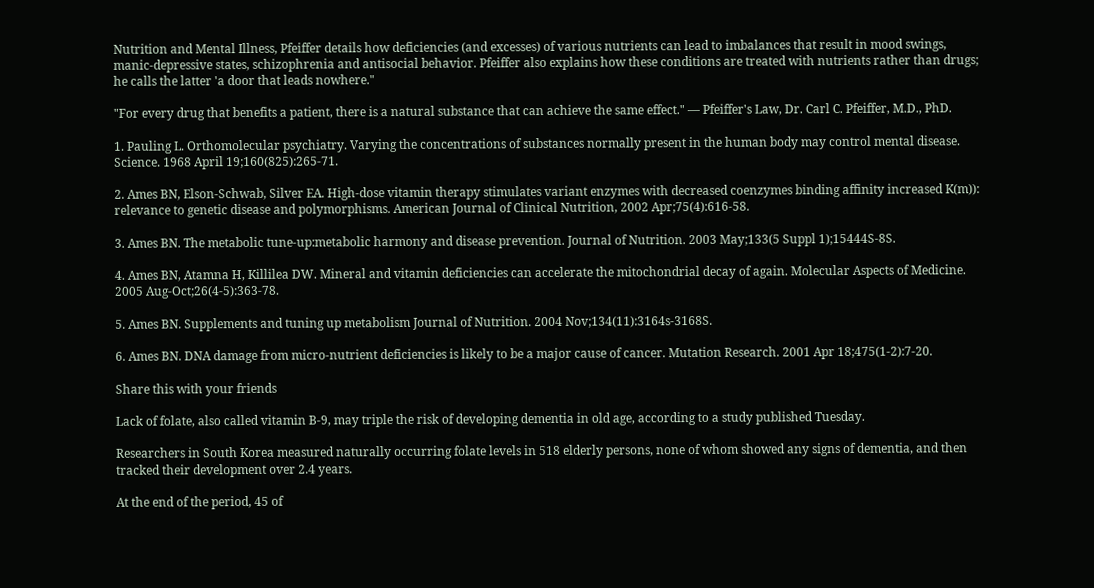Nutrition and Mental Illness, Pfeiffer details how deficiencies (and excesses) of various nutrients can lead to imbalances that result in mood swings, manic-depressive states, schizophrenia and antisocial behavior. Pfeiffer also explains how these conditions are treated with nutrients rather than drugs; he calls the latter 'a door that leads nowhere."

"For every drug that benefits a patient, there is a natural substance that can achieve the same effect." — Pfeiffer's Law, Dr. Carl C. Pfeiffer, M.D., PhD.

1. Pauling L. Orthomolecular psychiatry. Varying the concentrations of substances normally present in the human body may control mental disease. Science. 1968 April 19;160(825):265-71.

2. Ames BN, Elson-Schwab, Silver EA. High-dose vitamin therapy stimulates variant enzymes with decreased coenzymes binding affinity increased K(m)): relevance to genetic disease and polymorphisms. American Journal of Clinical Nutrition, 2002 Apr;75(4):616-58.

3. Ames BN. The metabolic tune-up:metabolic harmony and disease prevention. Journal of Nutrition. 2003 May;133(5 Suppl 1);15444S-8S.

4. Ames BN, Atamna H, Killilea DW. Mineral and vitamin deficiencies can accelerate the mitochondrial decay of again. Molecular Aspects of Medicine. 2005 Aug-Oct;26(4-5):363-78.

5. Ames BN. Supplements and tuning up metabolism Journal of Nutrition. 2004 Nov;134(11):3164s-3168S.

6. Ames BN. DNA damage from micro-nutrient deficiencies is likely to be a major cause of cancer. Mutation Research. 2001 Apr 18;475(1-2):7-20.

Share this with your friends

Lack of folate, also called vitamin B-9, may triple the risk of developing dementia in old age, according to a study published Tuesday.

Researchers in South Korea measured naturally occurring folate levels in 518 elderly persons, none of whom showed any signs of dementia, and then tracked their development over 2.4 years.

At the end of the period, 45 of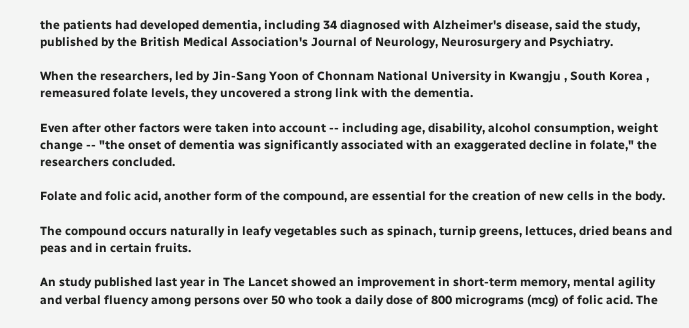the patients had developed dementia, including 34 diagnosed with Alzheimer's disease, said the study, published by the British Medical Association's Journal of Neurology, Neurosurgery and Psychiatry.

When the researchers, led by Jin-Sang Yoon of Chonnam National University in Kwangju , South Korea , remeasured folate levels, they uncovered a strong link with the dementia.

Even after other factors were taken into account -- including age, disability, alcohol consumption, weight change -- "the onset of dementia was significantly associated with an exaggerated decline in folate," the researchers concluded.

Folate and folic acid, another form of the compound, are essential for the creation of new cells in the body.

The compound occurs naturally in leafy vegetables such as spinach, turnip greens, lettuces, dried beans and peas and in certain fruits.

An study published last year in The Lancet showed an improvement in short-term memory, mental agility and verbal fluency among persons over 50 who took a daily dose of 800 micrograms (mcg) of folic acid. The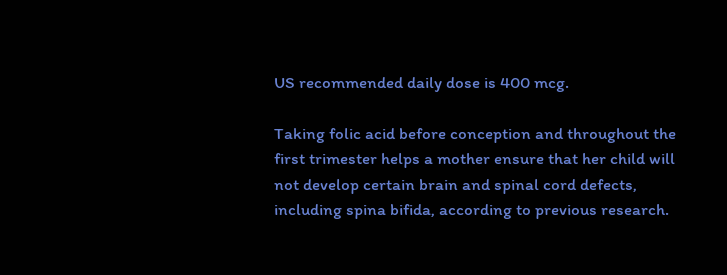US recommended daily dose is 400 mcg.

Taking folic acid before conception and throughout the first trimester helps a mother ensure that her child will not develop certain brain and spinal cord defects, including spina bifida, according to previous research.